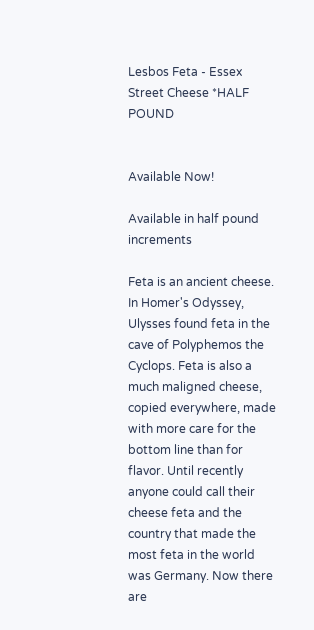Lesbos Feta - Essex Street Cheese *HALF POUND


Available Now!

Available in half pound increments

Feta is an ancient cheese. In Homer's Odyssey, Ulysses found feta in the cave of Polyphemos the Cyclops. Feta is also a much maligned cheese, copied everywhere, made with more care for the bottom line than for flavor. Until recently anyone could call their cheese feta and the country that made the most feta in the world was Germany. Now there are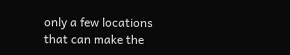only a few locations that can make the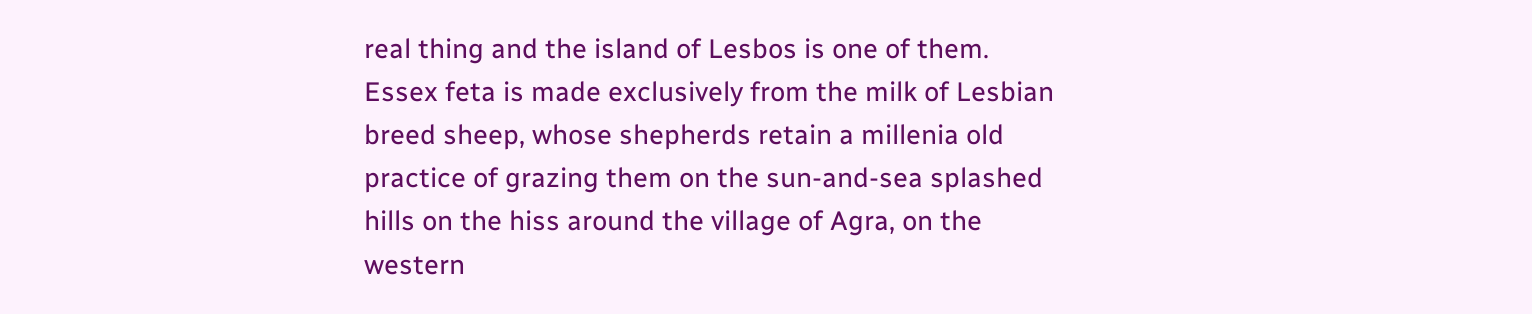real thing and the island of Lesbos is one of them. Essex feta is made exclusively from the milk of Lesbian breed sheep, whose shepherds retain a millenia old practice of grazing them on the sun-and-sea splashed hills on the hiss around the village of Agra, on the western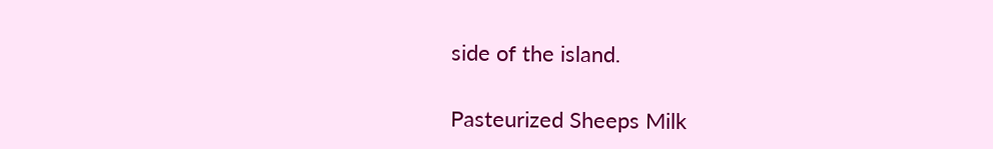side of the island.

Pasteurized Sheeps Milk